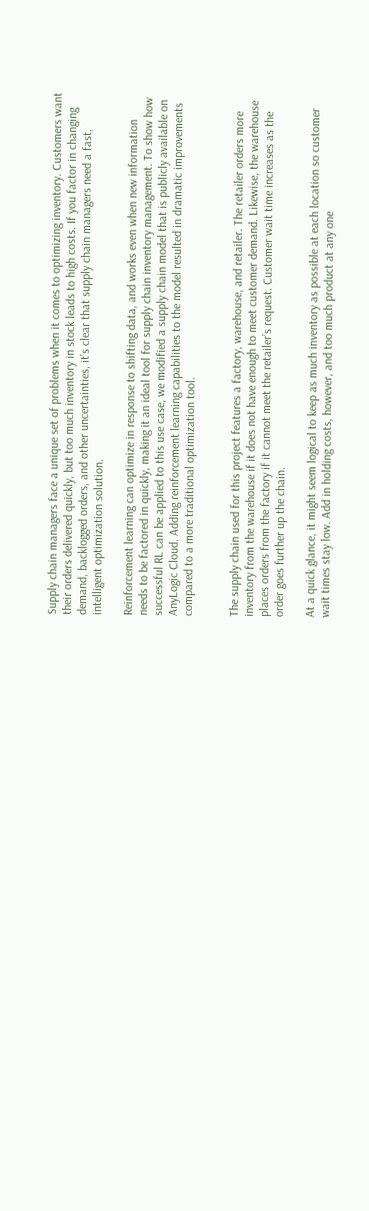Supply chain managers face a unique set of problems when it comes to optimizing inventory. Customers want their orders delivered quickly, but too much inventory in stock leads to high costs. If you factor in changing demand, backlogged orders, and other uncertainties, it’s clear that supply chain managers need a fast, intelligent optimization solution.

Reinforcement learning can optimize in response to shifting data, and works even when new information needs to be factored in quickly, making it an ideal tool for supply chain inventory management. To show how successful RL can be applied to this use case, we modified a supply chain model that is publicly available on AnyLogic Cloud. Adding reinforcement learning capabilities to the model resulted in dramatic improvements compared to a more traditional optimization tool.


The supply chain used for this project features a factory, warehouse, and retailer. The retailer orders more inventory from the warehouse if it does not have enough to meet customer demand. Likewise, the warehouse places orders from the factory if it cannot meet the retailer’s request. Customer wait time increases as the order goes further up the chain.

At a quick glance, it might seem logical to keep as much inventory as possible at each location so customer wait times stay low. Add in holding costs, however, and too much product at any one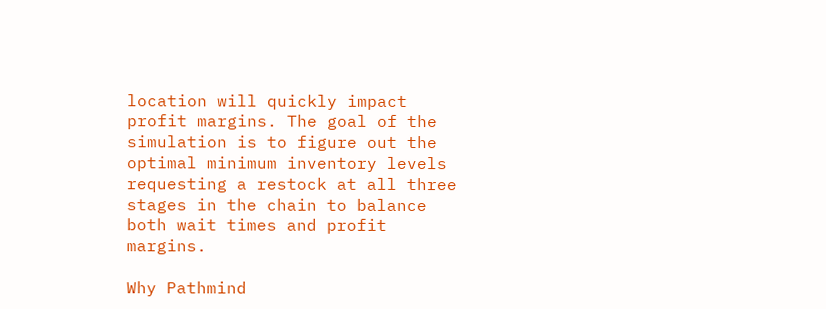location will quickly impact profit margins. The goal of the simulation is to figure out the optimal minimum inventory levels requesting a restock at all three stages in the chain to balance both wait times and profit margins.

Why Pathmind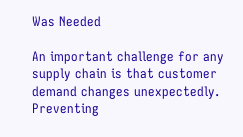Was Needed

An important challenge for any supply chain is that customer demand changes unexpectedly. Preventing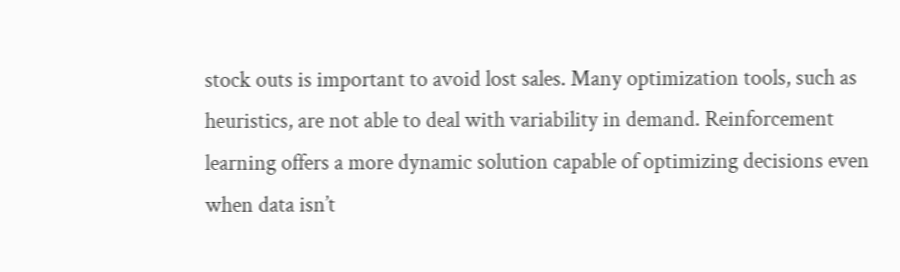stock outs is important to avoid lost sales. Many optimization tools, such as heuristics, are not able to deal with variability in demand. Reinforcement learning offers a more dynamic solution capable of optimizing decisions even when data isn’t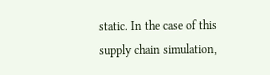static. In the case of this supply chain simulation,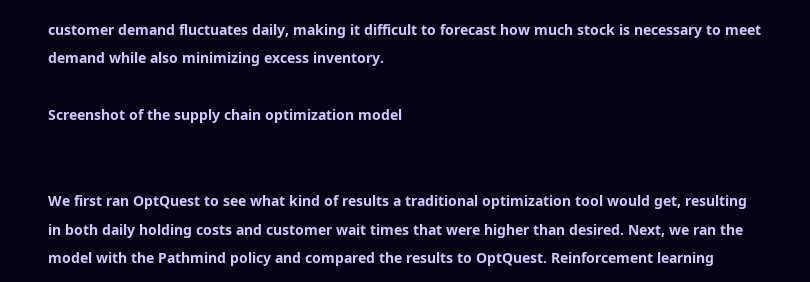customer demand fluctuates daily, making it difficult to forecast how much stock is necessary to meet demand while also minimizing excess inventory.

Screenshot of the supply chain optimization model


We first ran OptQuest to see what kind of results a traditional optimization tool would get, resulting in both daily holding costs and customer wait times that were higher than desired. Next, we ran the model with the Pathmind policy and compared the results to OptQuest. Reinforcement learning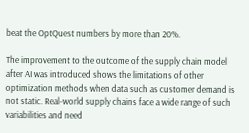beat the OptQuest numbers by more than 20%.

The improvement to the outcome of the supply chain model after AI was introduced shows the limitations of other optimization methods when data such as customer demand is not static. Real-world supply chains face a wide range of such variabilities and need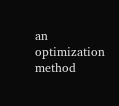an optimization method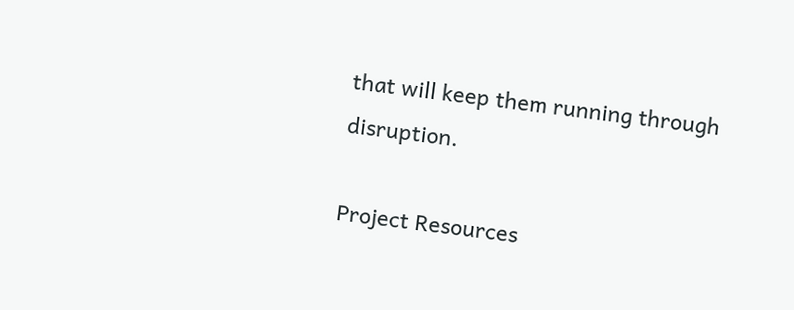that will keep them running through disruption.

Project Resources